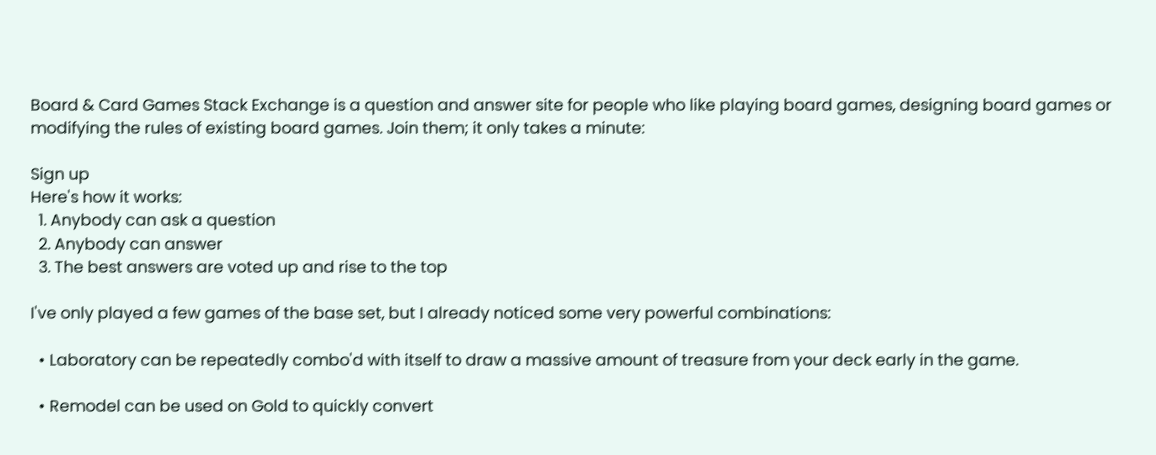Board & Card Games Stack Exchange is a question and answer site for people who like playing board games, designing board games or modifying the rules of existing board games. Join them; it only takes a minute:

Sign up
Here's how it works:
  1. Anybody can ask a question
  2. Anybody can answer
  3. The best answers are voted up and rise to the top

I've only played a few games of the base set, but I already noticed some very powerful combinations:

  • Laboratory can be repeatedly combo'd with itself to draw a massive amount of treasure from your deck early in the game.

  • Remodel can be used on Gold to quickly convert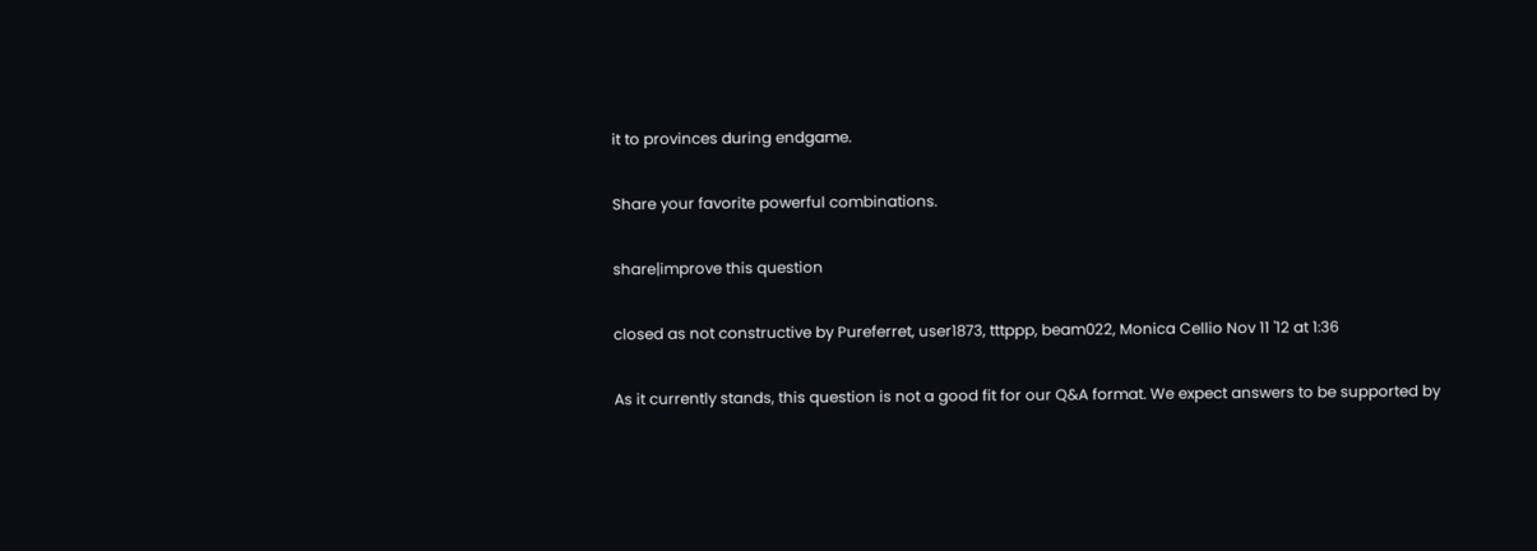it to provinces during endgame.

Share your favorite powerful combinations.

share|improve this question

closed as not constructive by Pureferret, user1873, tttppp, beam022, Monica Cellio Nov 11 '12 at 1:36

As it currently stands, this question is not a good fit for our Q&A format. We expect answers to be supported by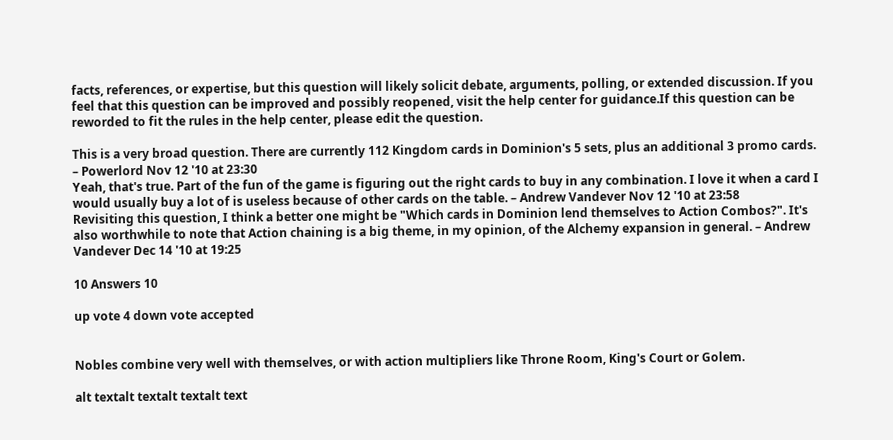facts, references, or expertise, but this question will likely solicit debate, arguments, polling, or extended discussion. If you feel that this question can be improved and possibly reopened, visit the help center for guidance.If this question can be reworded to fit the rules in the help center, please edit the question.

This is a very broad question. There are currently 112 Kingdom cards in Dominion's 5 sets, plus an additional 3 promo cards. – Powerlord Nov 12 '10 at 23:30
Yeah, that's true. Part of the fun of the game is figuring out the right cards to buy in any combination. I love it when a card I would usually buy a lot of is useless because of other cards on the table. – Andrew Vandever Nov 12 '10 at 23:58
Revisiting this question, I think a better one might be "Which cards in Dominion lend themselves to Action Combos?". It's also worthwhile to note that Action chaining is a big theme, in my opinion, of the Alchemy expansion in general. – Andrew Vandever Dec 14 '10 at 19:25

10 Answers 10

up vote 4 down vote accepted


Nobles combine very well with themselves, or with action multipliers like Throne Room, King's Court or Golem.

alt textalt textalt textalt text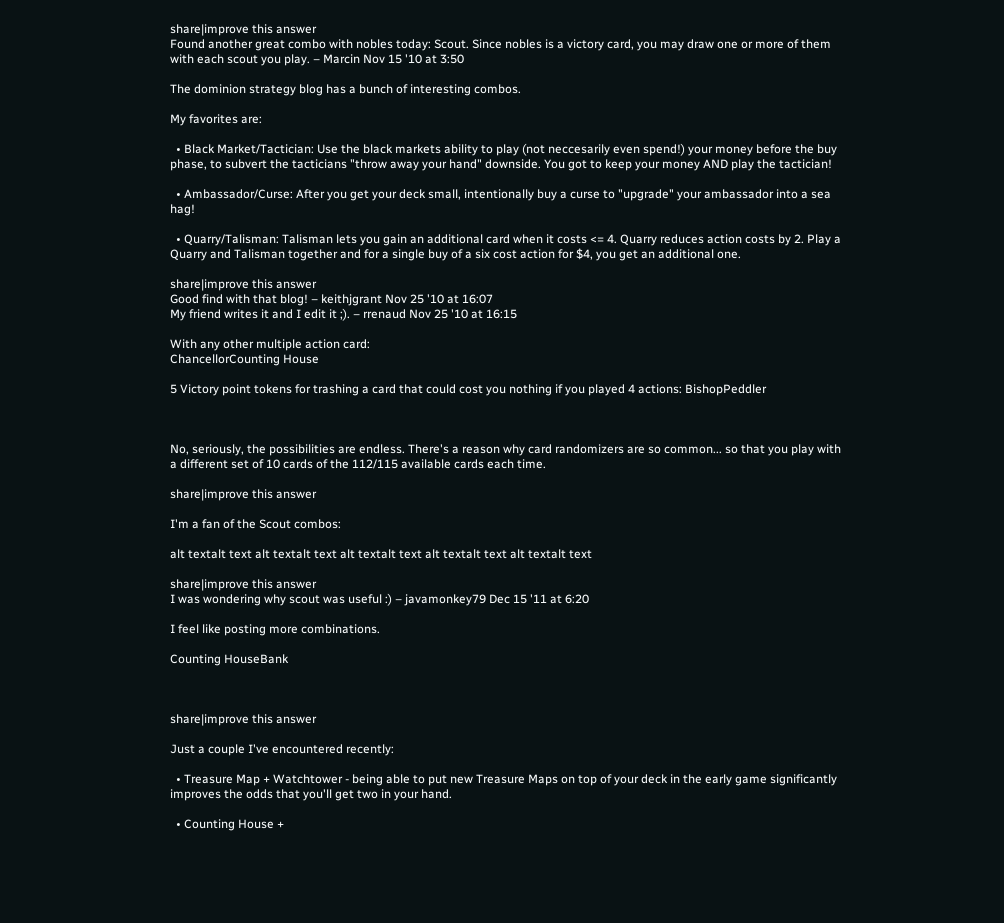share|improve this answer
Found another great combo with nobles today: Scout. Since nobles is a victory card, you may draw one or more of them with each scout you play. – Marcin Nov 15 '10 at 3:50

The dominion strategy blog has a bunch of interesting combos.

My favorites are:

  • Black Market/Tactician: Use the black markets ability to play (not neccesarily even spend!) your money before the buy phase, to subvert the tacticians "throw away your hand" downside. You got to keep your money AND play the tactician!

  • Ambassador/Curse: After you get your deck small, intentionally buy a curse to "upgrade" your ambassador into a sea hag!

  • Quarry/Talisman: Talisman lets you gain an additional card when it costs <= 4. Quarry reduces action costs by 2. Play a Quarry and Talisman together and for a single buy of a six cost action for $4, you get an additional one.

share|improve this answer
Good find with that blog! – keithjgrant Nov 25 '10 at 16:07
My friend writes it and I edit it ;). – rrenaud Nov 25 '10 at 16:15

With any other multiple action card:
ChancellorCounting House

5 Victory point tokens for trashing a card that could cost you nothing if you played 4 actions: BishopPeddler



No, seriously, the possibilities are endless. There's a reason why card randomizers are so common... so that you play with a different set of 10 cards of the 112/115 available cards each time.

share|improve this answer

I'm a fan of the Scout combos:

alt textalt text alt textalt text alt textalt text alt textalt text alt textalt text

share|improve this answer
I was wondering why scout was useful :) – javamonkey79 Dec 15 '11 at 6:20

I feel like posting more combinations.

Counting HouseBank



share|improve this answer

Just a couple I've encountered recently:

  • Treasure Map + Watchtower - being able to put new Treasure Maps on top of your deck in the early game significantly improves the odds that you'll get two in your hand.

  • Counting House +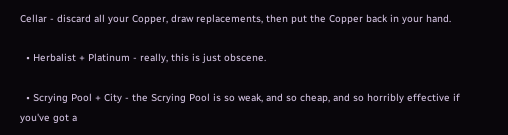Cellar - discard all your Copper, draw replacements, then put the Copper back in your hand.

  • Herbalist + Platinum - really, this is just obscene.

  • Scrying Pool + City - the Scrying Pool is so weak, and so cheap, and so horribly effective if you've got a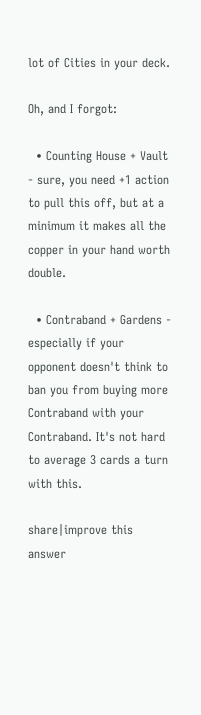lot of Cities in your deck.

Oh, and I forgot:

  • Counting House + Vault - sure, you need +1 action to pull this off, but at a minimum it makes all the copper in your hand worth double.

  • Contraband + Gardens - especially if your opponent doesn't think to ban you from buying more Contraband with your Contraband. It's not hard to average 3 cards a turn with this.

share|improve this answer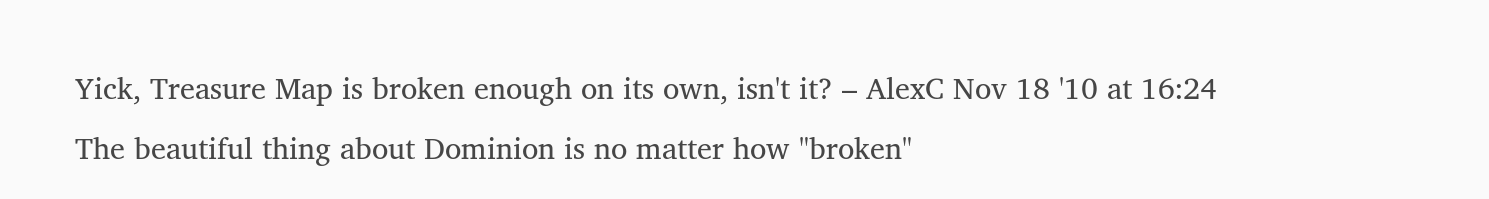Yick, Treasure Map is broken enough on its own, isn't it? – AlexC Nov 18 '10 at 16:24
The beautiful thing about Dominion is no matter how "broken"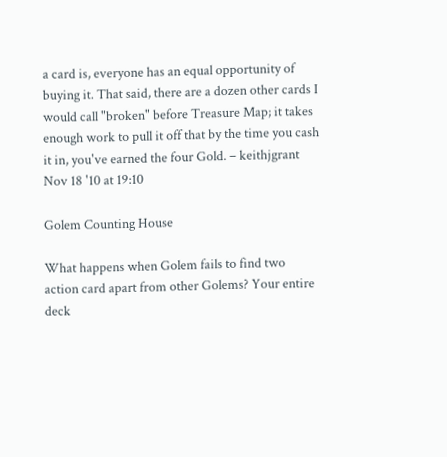a card is, everyone has an equal opportunity of buying it. That said, there are a dozen other cards I would call "broken" before Treasure Map; it takes enough work to pull it off that by the time you cash it in, you've earned the four Gold. – keithjgrant Nov 18 '10 at 19:10

Golem Counting House

What happens when Golem fails to find two action card apart from other Golems? Your entire deck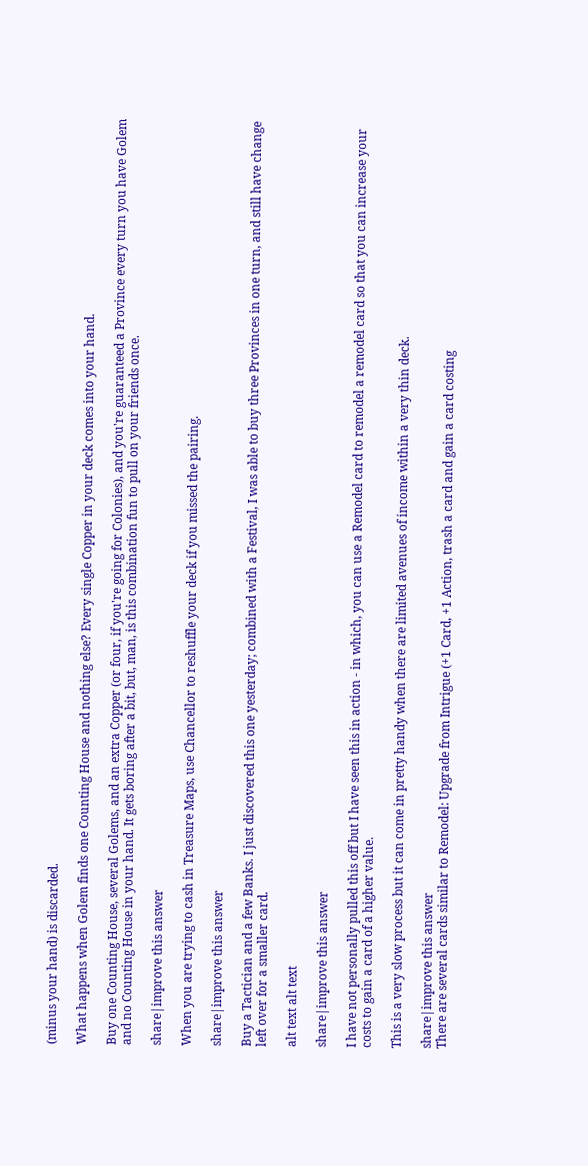(minus your hand) is discarded.

What happens when Golem finds one Counting House and nothing else? Every single Copper in your deck comes into your hand.

Buy one Counting House, several Golems, and an extra Copper (or four, if you're going for Colonies), and you're guaranteed a Province every turn you have Golem and no Counting House in your hand. It gets boring after a bit, but, man, is this combination fun to pull on your friends once.

share|improve this answer

When you are trying to cash in Treasure Maps, use Chancellor to reshuffle your deck if you missed the pairing.

share|improve this answer

Buy a Tactician and a few Banks. I just discovered this one yesterday; combined with a Festival, I was able to buy three Provinces in one turn, and still have change left over for a smaller card.

alt text alt text

share|improve this answer

I have not personally pulled this off but I have seen this in action - in which, you can use a Remodel card to remodel a remodel card so that you can increase your costs to gain a card of a higher value.

This is a very slow process but it can come in pretty handy when there are limited avenues of income within a very thin deck.

share|improve this answer
There are several cards similar to Remodel: Upgrade from Intrigue (+1 Card, +1 Action, trash a card and gain a card costing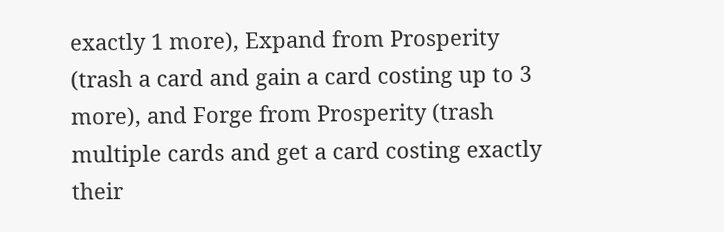exactly 1 more), Expand from Prosperity (trash a card and gain a card costing up to 3 more), and Forge from Prosperity (trash multiple cards and get a card costing exactly their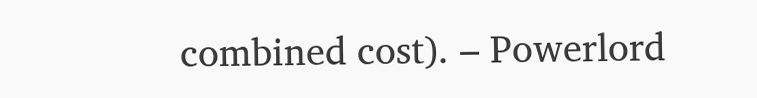combined cost). – Powerlord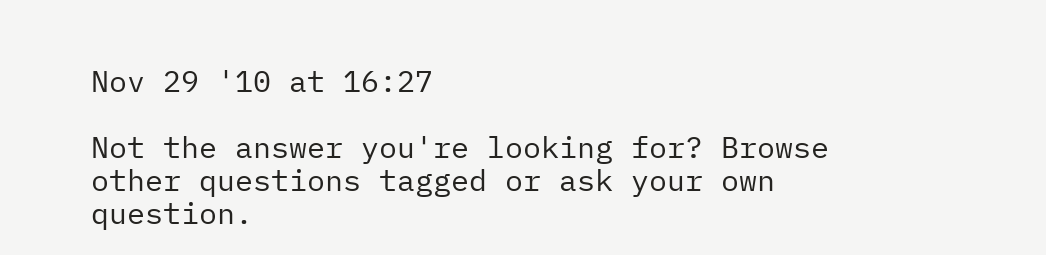Nov 29 '10 at 16:27

Not the answer you're looking for? Browse other questions tagged or ask your own question.